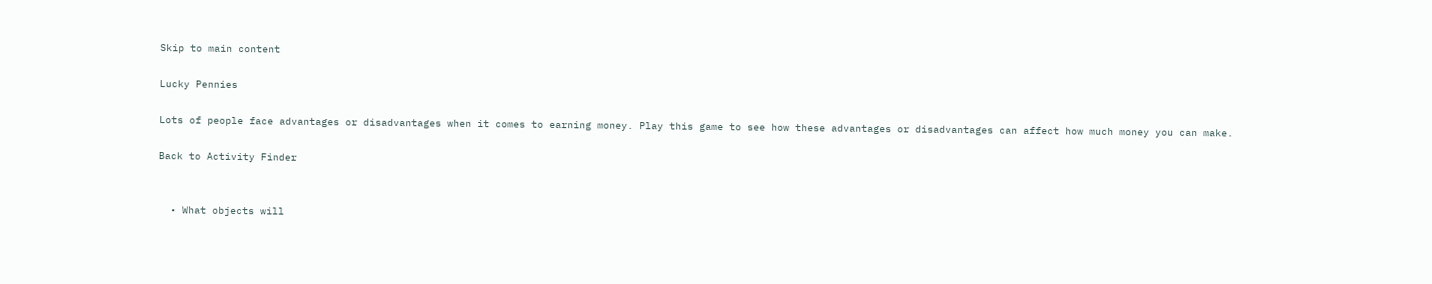Skip to main content

Lucky Pennies

Lots of people face advantages or disadvantages when it comes to earning money. Play this game to see how these advantages or disadvantages can affect how much money you can make.

Back to Activity Finder


  • What objects will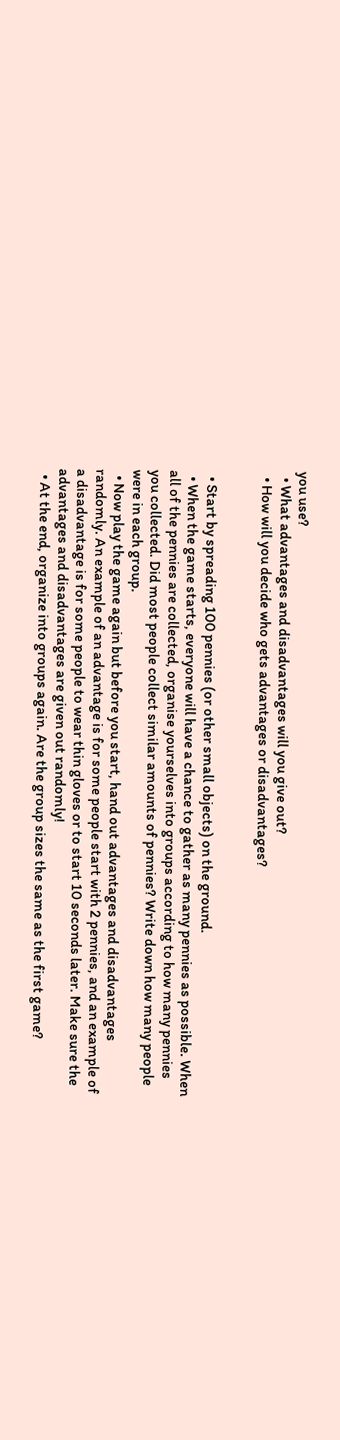you use?
  • What advantages and disadvantages will you give out?
  • How will you decide who gets advantages or disadvantages?


  • Start by spreading 100 pennies (or other small objects) on the ground.
  • When the game starts, everyone will have a chance to gather as many pennies as possible. When all of the pennies are collected, organise yourselves into groups according to how many pennies you collected. Did most people collect similar amounts of pennies? Write down how many people were in each group.
  • Now play the game again but before you start, hand out advantages and disadvantages randomly. An example of an advantage is for some people start with 2 pennies, and an example of a disadvantage is for some people to wear thin gloves or to start 10 seconds later. Make sure the advantages and disadvantages are given out randomly!
  • At the end, organize into groups again. Are the group sizes the same as the first game?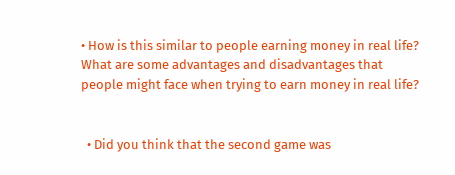• How is this similar to people earning money in real life? What are some advantages and disadvantages that people might face when trying to earn money in real life?


  • Did you think that the second game was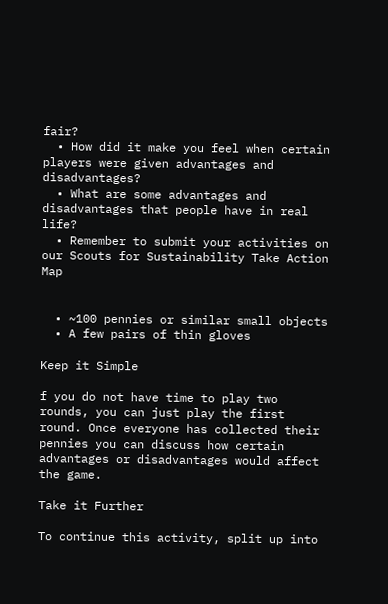fair?
  • How did it make you feel when certain players were given advantages and disadvantages?
  • What are some advantages and disadvantages that people have in real life?
  • Remember to submit your activities on our Scouts for Sustainability Take Action Map


  • ~100 pennies or similar small objects
  • A few pairs of thin gloves

Keep it Simple

f you do not have time to play two rounds, you can just play the first round. Once everyone has collected their pennies you can discuss how certain advantages or disadvantages would affect the game.

Take it Further

To continue this activity, split up into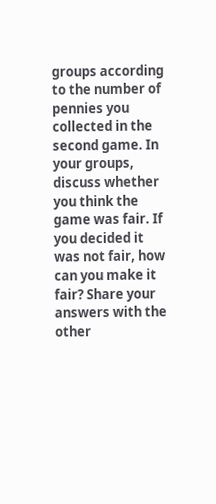groups according to the number of pennies you collected in the second game. In your groups, discuss whether you think the game was fair. If you decided it was not fair, how can you make it fair? Share your answers with the other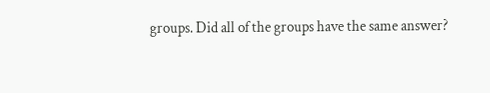groups. Did all of the groups have the same answer?